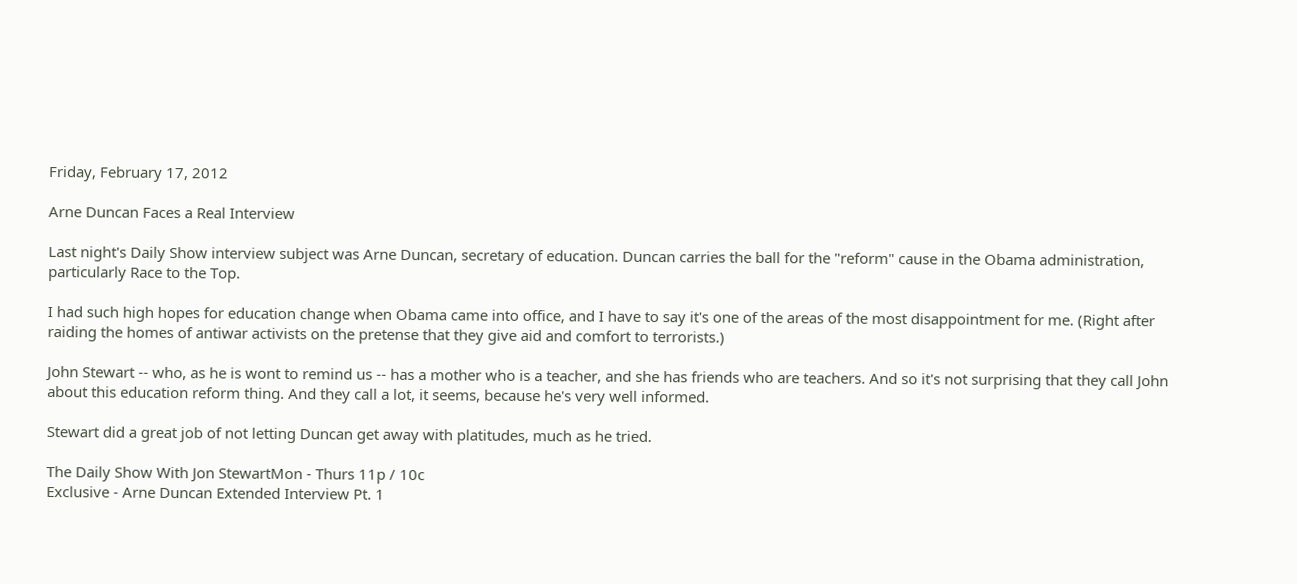Friday, February 17, 2012

Arne Duncan Faces a Real Interview

Last night's Daily Show interview subject was Arne Duncan, secretary of education. Duncan carries the ball for the "reform" cause in the Obama administration, particularly Race to the Top.

I had such high hopes for education change when Obama came into office, and I have to say it's one of the areas of the most disappointment for me. (Right after raiding the homes of antiwar activists on the pretense that they give aid and comfort to terrorists.)

John Stewart -- who, as he is wont to remind us -- has a mother who is a teacher, and she has friends who are teachers. And so it's not surprising that they call John about this education reform thing. And they call a lot, it seems, because he's very well informed.

Stewart did a great job of not letting Duncan get away with platitudes, much as he tried.

The Daily Show With Jon StewartMon - Thurs 11p / 10c
Exclusive - Arne Duncan Extended Interview Pt. 1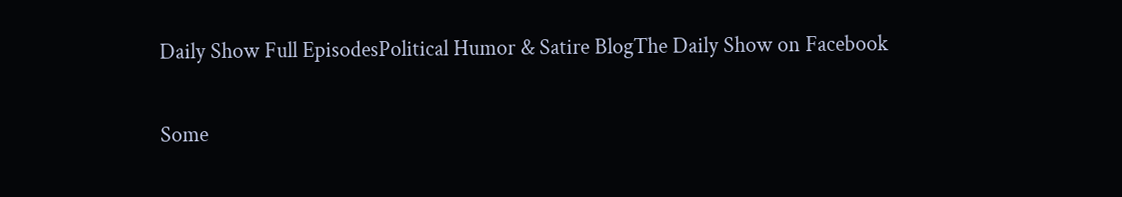Daily Show Full EpisodesPolitical Humor & Satire BlogThe Daily Show on Facebook

Some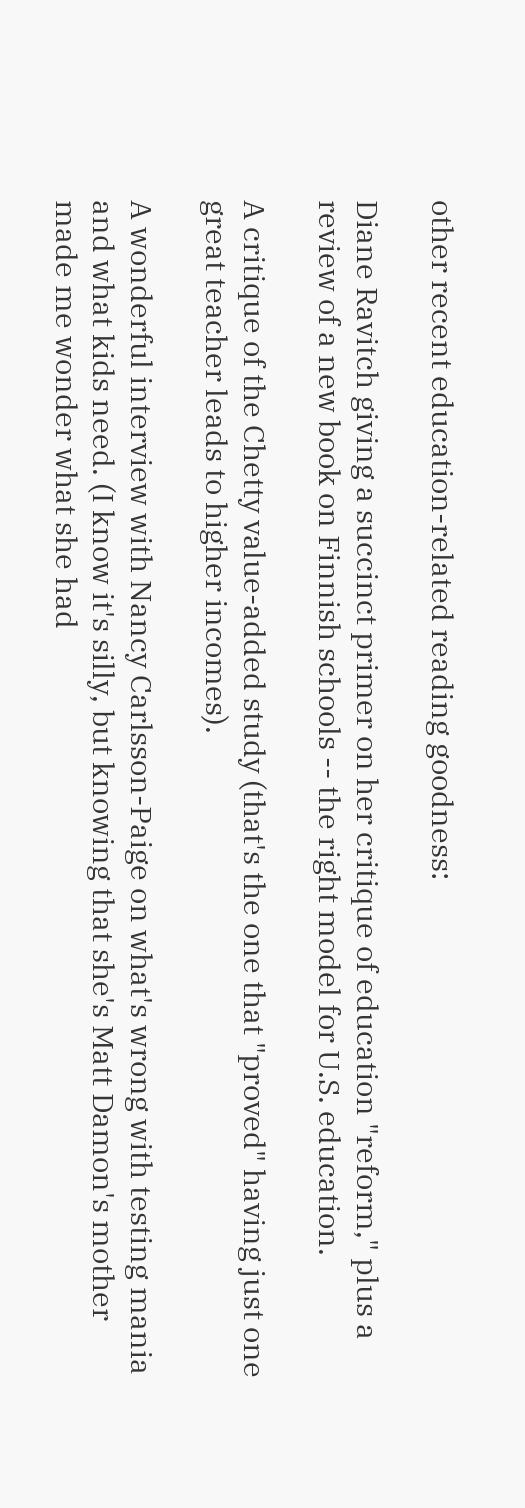other recent education-related reading goodness:

Diane Ravitch giving a succinct primer on her critique of education "reform," plus a review of a new book on Finnish schools -- the right model for U.S. education.

A critique of the Chetty value-added study (that's the one that "proved" having just one great teacher leads to higher incomes).

A wonderful interview with Nancy Carlsson-Paige on what's wrong with testing mania and what kids need. (I know it's silly, but knowing that she's Matt Damon's mother made me wonder what she had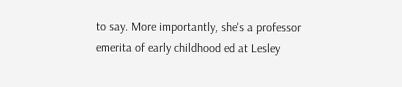to say. More importantly, she's a professor emerita of early childhood ed at Lesley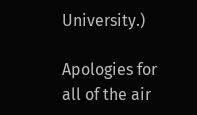University.)

Apologies for all of the air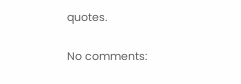quotes.

No comments: